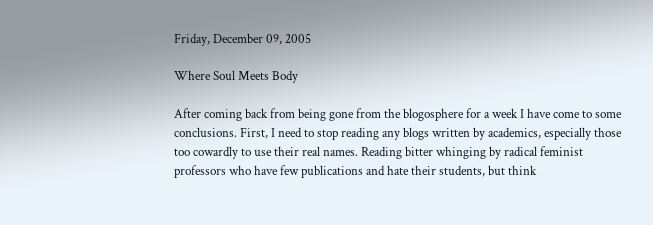Friday, December 09, 2005

Where Soul Meets Body

After coming back from being gone from the blogosphere for a week I have come to some conclusions. First, I need to stop reading any blogs written by academics, especially those too cowardly to use their real names. Reading bitter whinging by radical feminist professors who have few publications and hate their students, but think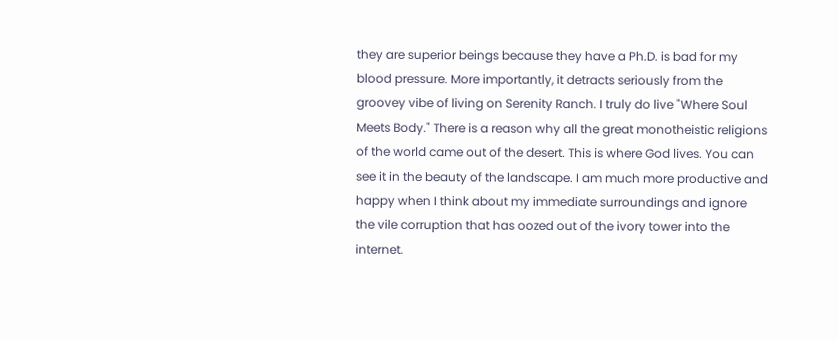they are superior beings because they have a Ph.D. is bad for my blood pressure. More importantly, it detracts seriously from the groovey vibe of living on Serenity Ranch. I truly do live "Where Soul Meets Body." There is a reason why all the great monotheistic religions of the world came out of the desert. This is where God lives. You can see it in the beauty of the landscape. I am much more productive and happy when I think about my immediate surroundings and ignore the vile corruption that has oozed out of the ivory tower into the internet.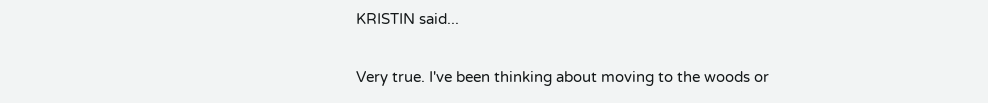KRISTIN said...

Very true. I've been thinking about moving to the woods or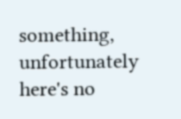something, unfortunately here's no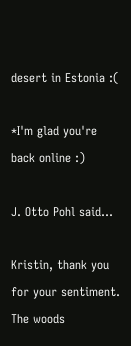desert in Estonia :(

*I'm glad you're back online :)

J. Otto Pohl said...

Kristin, thank you for your sentiment. The woods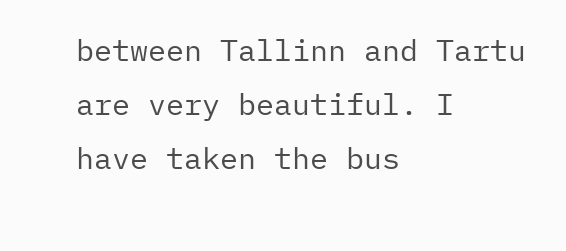between Tallinn and Tartu are very beautiful. I have taken the bus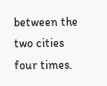between the two cities four times.